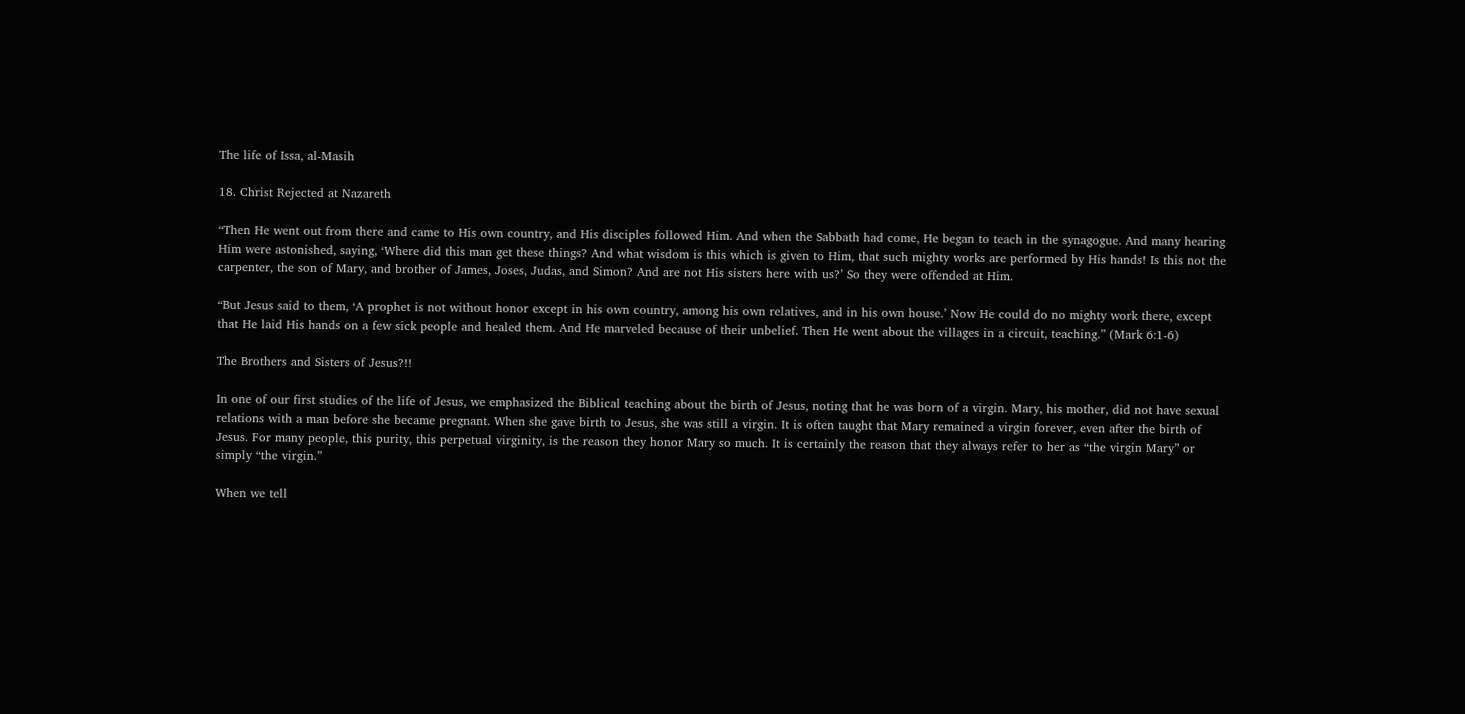The life of Issa, al-Masih

18. Christ Rejected at Nazareth

“Then He went out from there and came to His own country, and His disciples followed Him. And when the Sabbath had come, He began to teach in the synagogue. And many hearing Him were astonished, saying, ‘Where did this man get these things? And what wisdom is this which is given to Him, that such mighty works are performed by His hands! Is this not the carpenter, the son of Mary, and brother of James, Joses, Judas, and Simon? And are not His sisters here with us?’ So they were offended at Him.

“But Jesus said to them, ‘A prophet is not without honor except in his own country, among his own relatives, and in his own house.’ Now He could do no mighty work there, except that He laid His hands on a few sick people and healed them. And He marveled because of their unbelief. Then He went about the villages in a circuit, teaching.” (Mark 6:1-6)

The Brothers and Sisters of Jesus?!!

In one of our first studies of the life of Jesus, we emphasized the Biblical teaching about the birth of Jesus, noting that he was born of a virgin. Mary, his mother, did not have sexual relations with a man before she became pregnant. When she gave birth to Jesus, she was still a virgin. It is often taught that Mary remained a virgin forever, even after the birth of Jesus. For many people, this purity, this perpetual virginity, is the reason they honor Mary so much. It is certainly the reason that they always refer to her as “the virgin Mary” or simply “the virgin.”

When we tell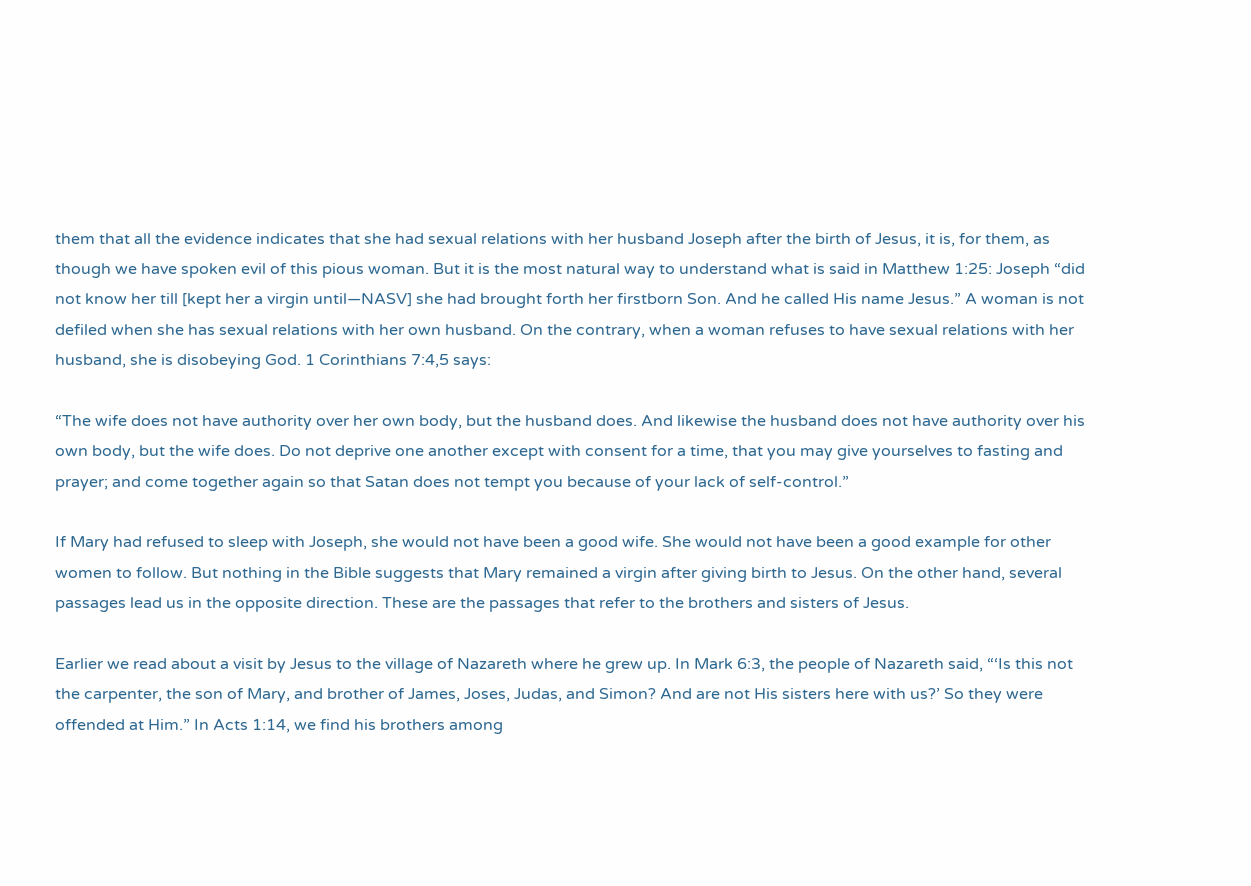them that all the evidence indicates that she had sexual relations with her husband Joseph after the birth of Jesus, it is, for them, as though we have spoken evil of this pious woman. But it is the most natural way to understand what is said in Matthew 1:25: Joseph “did not know her till [kept her a virgin until—NASV] she had brought forth her firstborn Son. And he called His name Jesus.” A woman is not defiled when she has sexual relations with her own husband. On the contrary, when a woman refuses to have sexual relations with her husband, she is disobeying God. 1 Corinthians 7:4,5 says:

“The wife does not have authority over her own body, but the husband does. And likewise the husband does not have authority over his own body, but the wife does. Do not deprive one another except with consent for a time, that you may give yourselves to fasting and prayer; and come together again so that Satan does not tempt you because of your lack of self-control.”

If Mary had refused to sleep with Joseph, she would not have been a good wife. She would not have been a good example for other women to follow. But nothing in the Bible suggests that Mary remained a virgin after giving birth to Jesus. On the other hand, several passages lead us in the opposite direction. These are the passages that refer to the brothers and sisters of Jesus.

Earlier we read about a visit by Jesus to the village of Nazareth where he grew up. In Mark 6:3, the people of Nazareth said, “‘Is this not the carpenter, the son of Mary, and brother of James, Joses, Judas, and Simon? And are not His sisters here with us?’ So they were offended at Him.” In Acts 1:14, we find his brothers among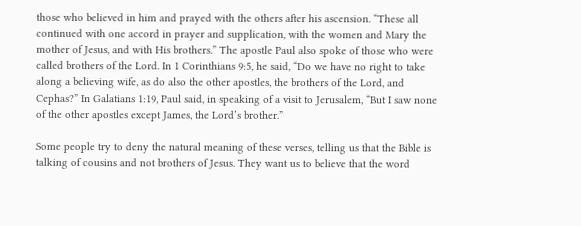those who believed in him and prayed with the others after his ascension. “These all continued with one accord in prayer and supplication, with the women and Mary the mother of Jesus, and with His brothers.” The apostle Paul also spoke of those who were called brothers of the Lord. In 1 Corinthians 9:5, he said, “Do we have no right to take along a believing wife, as do also the other apostles, the brothers of the Lord, and Cephas?” In Galatians 1:19, Paul said, in speaking of a visit to Jerusalem, “But I saw none of the other apostles except James, the Lord’s brother.”

Some people try to deny the natural meaning of these verses, telling us that the Bible is talking of cousins and not brothers of Jesus. They want us to believe that the word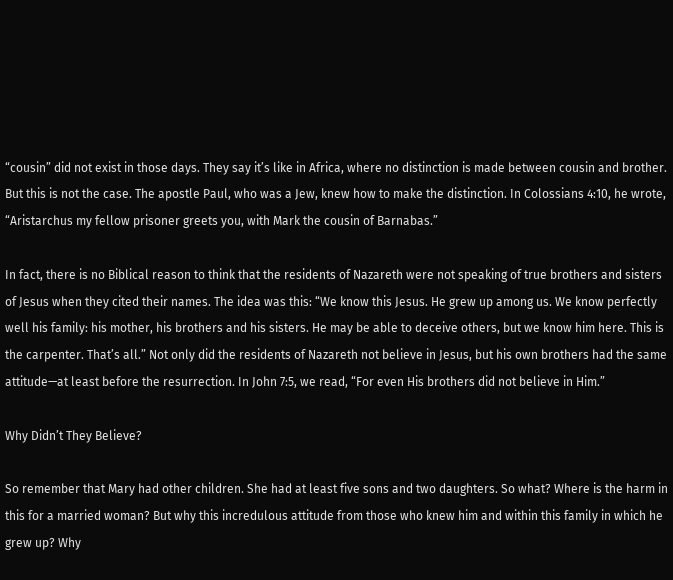“cousin” did not exist in those days. They say it’s like in Africa, where no distinction is made between cousin and brother. But this is not the case. The apostle Paul, who was a Jew, knew how to make the distinction. In Colossians 4:10, he wrote, “Aristarchus my fellow prisoner greets you, with Mark the cousin of Barnabas.”

In fact, there is no Biblical reason to think that the residents of Nazareth were not speaking of true brothers and sisters of Jesus when they cited their names. The idea was this: “We know this Jesus. He grew up among us. We know perfectly well his family: his mother, his brothers and his sisters. He may be able to deceive others, but we know him here. This is the carpenter. That’s all.” Not only did the residents of Nazareth not believe in Jesus, but his own brothers had the same attitude—at least before the resurrection. In John 7:5, we read, “For even His brothers did not believe in Him.”

Why Didn’t They Believe?

So remember that Mary had other children. She had at least five sons and two daughters. So what? Where is the harm in this for a married woman? But why this incredulous attitude from those who knew him and within this family in which he grew up? Why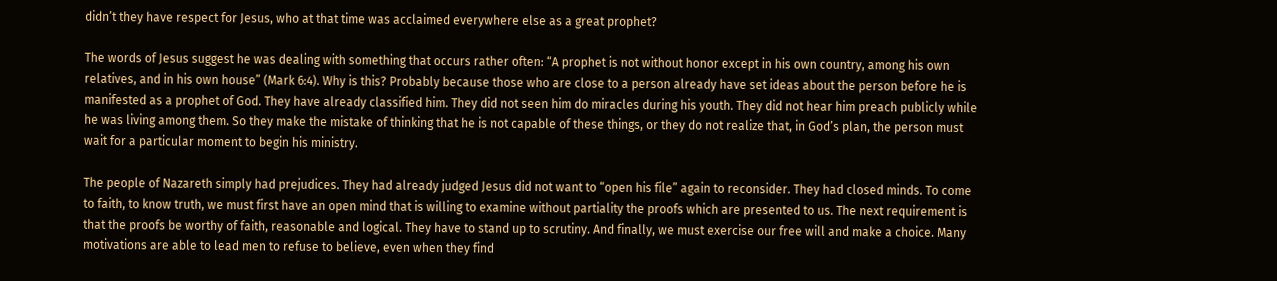didn’t they have respect for Jesus, who at that time was acclaimed everywhere else as a great prophet?

The words of Jesus suggest he was dealing with something that occurs rather often: “A prophet is not without honor except in his own country, among his own relatives, and in his own house” (Mark 6:4). Why is this? Probably because those who are close to a person already have set ideas about the person before he is manifested as a prophet of God. They have already classified him. They did not seen him do miracles during his youth. They did not hear him preach publicly while he was living among them. So they make the mistake of thinking that he is not capable of these things, or they do not realize that, in God’s plan, the person must wait for a particular moment to begin his ministry.

The people of Nazareth simply had prejudices. They had already judged Jesus did not want to “open his file” again to reconsider. They had closed minds. To come to faith, to know truth, we must first have an open mind that is willing to examine without partiality the proofs which are presented to us. The next requirement is that the proofs be worthy of faith, reasonable and logical. They have to stand up to scrutiny. And finally, we must exercise our free will and make a choice. Many motivations are able to lead men to refuse to believe, even when they find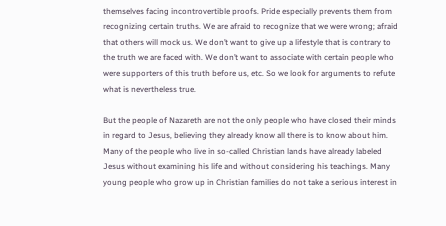themselves facing incontrovertible proofs. Pride especially prevents them from recognizing certain truths. We are afraid to recognize that we were wrong; afraid that others will mock us. We don’t want to give up a lifestyle that is contrary to the truth we are faced with. We don’t want to associate with certain people who were supporters of this truth before us, etc. So we look for arguments to refute what is nevertheless true.

But the people of Nazareth are not the only people who have closed their minds in regard to Jesus, believing they already know all there is to know about him. Many of the people who live in so-called Christian lands have already labeled Jesus without examining his life and without considering his teachings. Many young people who grow up in Christian families do not take a serious interest in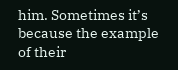him. Sometimes it’s because the example of their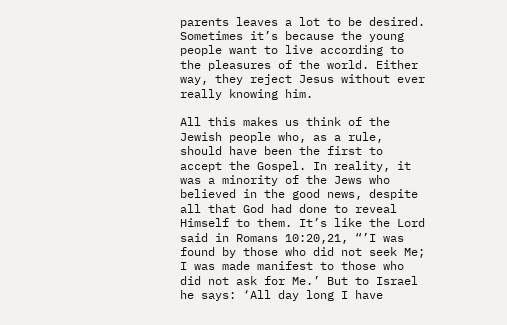parents leaves a lot to be desired. Sometimes it’s because the young people want to live according to the pleasures of the world. Either way, they reject Jesus without ever really knowing him.

All this makes us think of the Jewish people who, as a rule, should have been the first to accept the Gospel. In reality, it was a minority of the Jews who believed in the good news, despite all that God had done to reveal Himself to them. It’s like the Lord said in Romans 10:20,21, “’I was found by those who did not seek Me; I was made manifest to those who did not ask for Me.’ But to Israel he says: ‘All day long I have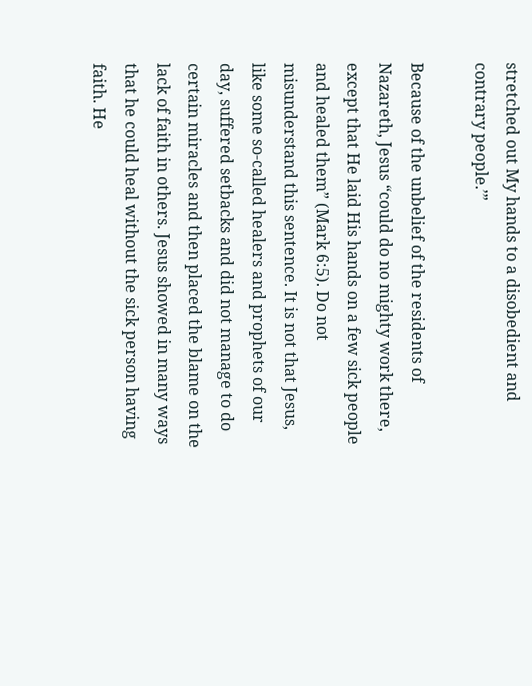stretched out My hands to a disobedient and contrary people.’”

Because of the unbelief of the residents of Nazareth, Jesus “could do no mighty work there, except that He laid His hands on a few sick people and healed them” (Mark 6:5). Do not misunderstand this sentence. It is not that Jesus, like some so-called healers and prophets of our day, suffered setbacks and did not manage to do certain miracles and then placed the blame on the lack of faith in others. Jesus showed in many ways that he could heal without the sick person having faith. He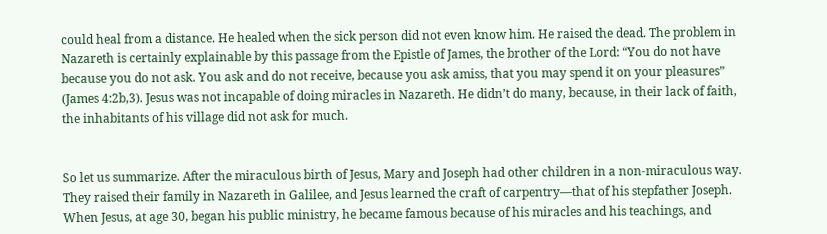could heal from a distance. He healed when the sick person did not even know him. He raised the dead. The problem in Nazareth is certainly explainable by this passage from the Epistle of James, the brother of the Lord: “You do not have because you do not ask. You ask and do not receive, because you ask amiss, that you may spend it on your pleasures” (James 4:2b,3). Jesus was not incapable of doing miracles in Nazareth. He didn’t do many, because, in their lack of faith, the inhabitants of his village did not ask for much.


So let us summarize. After the miraculous birth of Jesus, Mary and Joseph had other children in a non-miraculous way. They raised their family in Nazareth in Galilee, and Jesus learned the craft of carpentry—that of his stepfather Joseph. When Jesus, at age 30, began his public ministry, he became famous because of his miracles and his teachings, and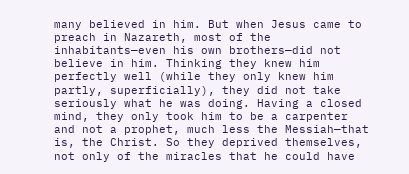many believed in him. But when Jesus came to preach in Nazareth, most of the inhabitants—even his own brothers—did not believe in him. Thinking they knew him perfectly well (while they only knew him partly, superficially), they did not take seriously what he was doing. Having a closed mind, they only took him to be a carpenter and not a prophet, much less the Messiah—that is, the Christ. So they deprived themselves, not only of the miracles that he could have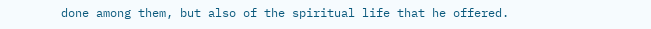done among them, but also of the spiritual life that he offered.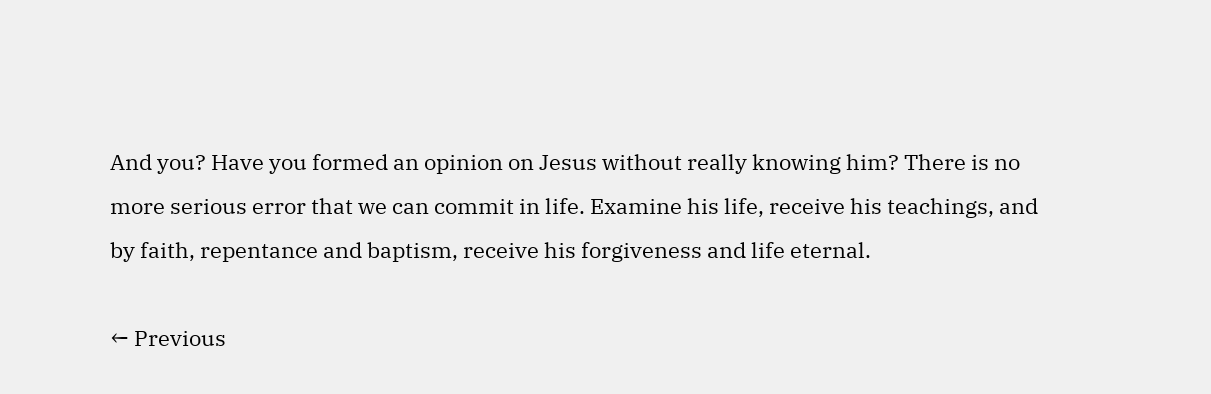And you? Have you formed an opinion on Jesus without really knowing him? There is no more serious error that we can commit in life. Examine his life, receive his teachings, and by faith, repentance and baptism, receive his forgiveness and life eternal.

← Previous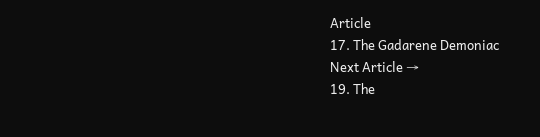Article
17. The Gadarene Demoniac
Next Article →
19. The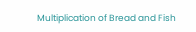Multiplication of Bread and Fish